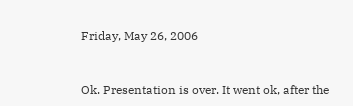Friday, May 26, 2006


Ok. Presentation is over. It went ok, after the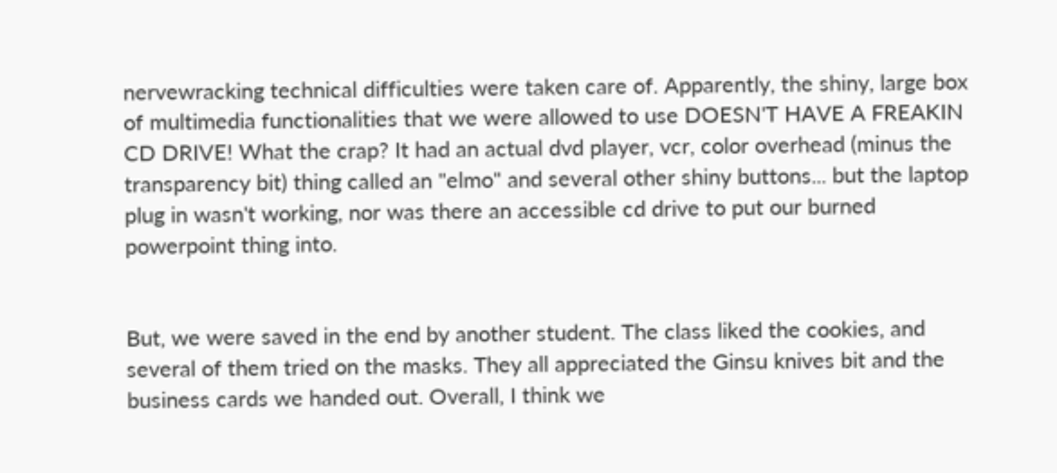nervewracking technical difficulties were taken care of. Apparently, the shiny, large box of multimedia functionalities that we were allowed to use DOESN'T HAVE A FREAKIN CD DRIVE! What the crap? It had an actual dvd player, vcr, color overhead (minus the transparency bit) thing called an "elmo" and several other shiny buttons... but the laptop plug in wasn't working, nor was there an accessible cd drive to put our burned powerpoint thing into.


But, we were saved in the end by another student. The class liked the cookies, and several of them tried on the masks. They all appreciated the Ginsu knives bit and the business cards we handed out. Overall, I think we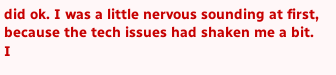did ok. I was a little nervous sounding at first, because the tech issues had shaken me a bit. I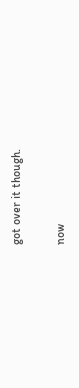got over it though.

now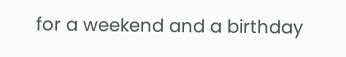for a weekend and a birthday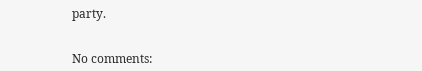party.


No comments: